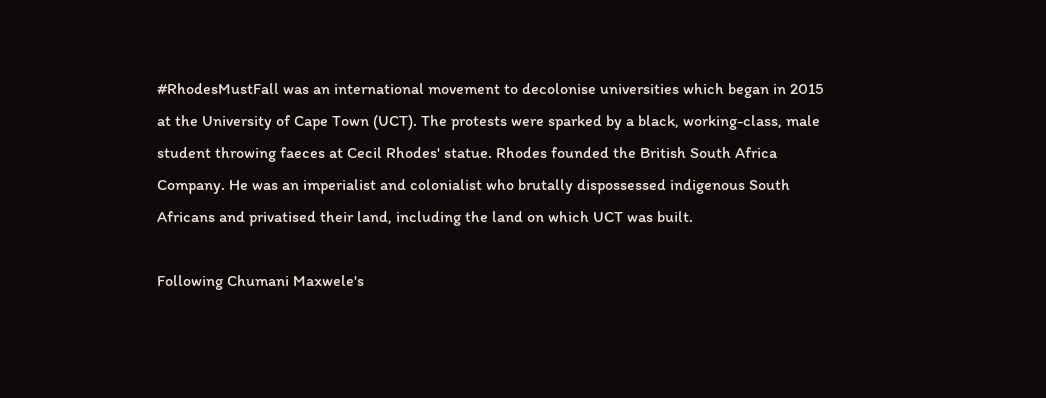#RhodesMustFall was an international movement to decolonise universities which began in 2015 at the University of Cape Town (UCT). The protests were sparked by a black, working-class, male student throwing faeces at Cecil Rhodes' statue. Rhodes founded the British South Africa Company. He was an imperialist and colonialist who brutally dispossessed indigenous South Africans and privatised their land, including the land on which UCT was built.

Following Chumani Maxwele's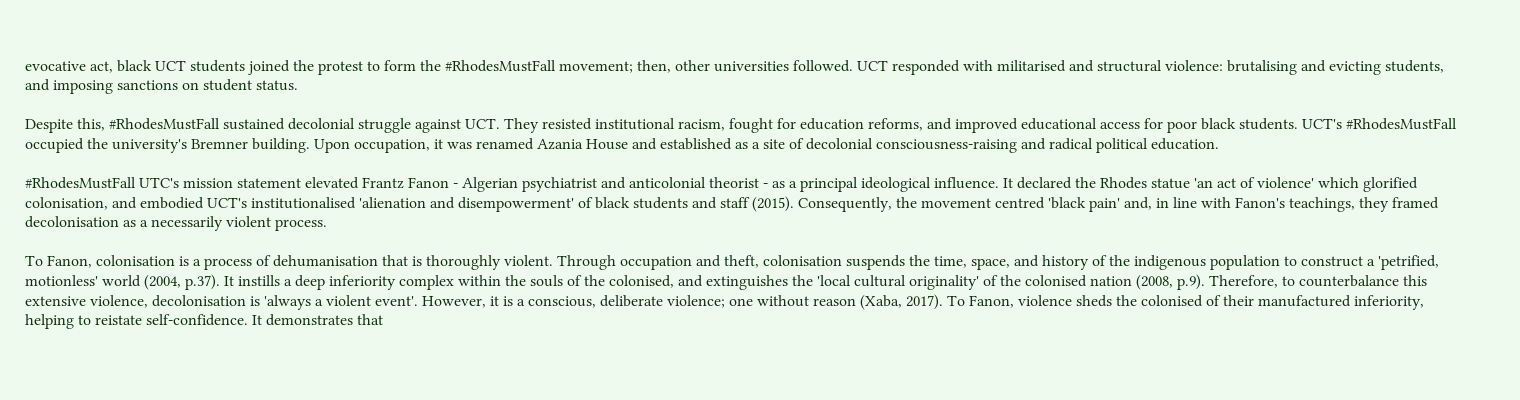evocative act, black UCT students joined the protest to form the #RhodesMustFall movement; then, other universities followed. UCT responded with militarised and structural violence: brutalising and evicting students, and imposing sanctions on student status.

Despite this, #RhodesMustFall sustained decolonial struggle against UCT. They resisted institutional racism, fought for education reforms, and improved educational access for poor black students. UCT's #RhodesMustFall occupied the university's Bremner building. Upon occupation, it was renamed Azania House and established as a site of decolonial consciousness-raising and radical political education.

#RhodesMustFall UTC's mission statement elevated Frantz Fanon - Algerian psychiatrist and anticolonial theorist - as a principal ideological influence. It declared the Rhodes statue 'an act of violence' which glorified colonisation, and embodied UCT's institutionalised 'alienation and disempowerment' of black students and staff (2015). Consequently, the movement centred 'black pain' and, in line with Fanon's teachings, they framed decolonisation as a necessarily violent process.

To Fanon, colonisation is a process of dehumanisation that is thoroughly violent. Through occupation and theft, colonisation suspends the time, space, and history of the indigenous population to construct a 'petrified, motionless' world (2004, p.37). It instills a deep inferiority complex within the souls of the colonised, and extinguishes the 'local cultural originality' of the colonised nation (2008, p.9). Therefore, to counterbalance this extensive violence, decolonisation is 'always a violent event'. However, it is a conscious, deliberate violence; one without reason (Xaba, 2017). To Fanon, violence sheds the colonised of their manufactured inferiority, helping to reistate self-confidence. It demonstrates that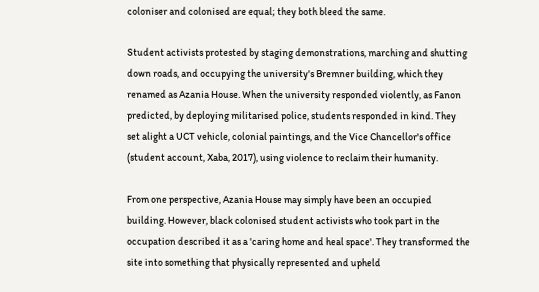coloniser and colonised are equal; they both bleed the same.

Student activists protested by staging demonstrations, marching and shutting down roads, and occupying the university's Bremner building, which they renamed as Azania House. When the university responded violently, as Fanon predicted, by deploying militarised police, students responded in kind. They set alight a UCT vehicle, colonial paintings, and the Vice Chancellor's office (student account, Xaba, 2017), using violence to reclaim their humanity.

From one perspective, Azania House may simply have been an occupied building. However, black colonised student activists who took part in the occupation described it as a 'caring home and heal space'. They transformed the site into something that physically represented and upheld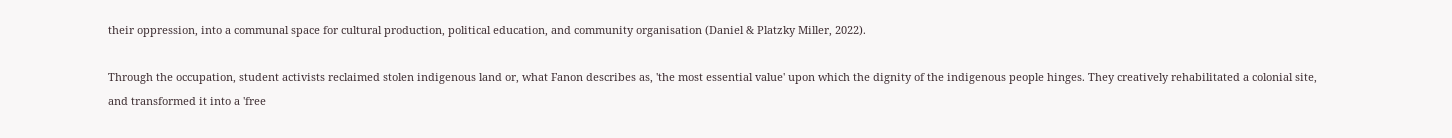their oppression, into a communal space for cultural production, political education, and community organisation (Daniel & Platzky Miller, 2022).

Through the occupation, student activists reclaimed stolen indigenous land or, what Fanon describes as, 'the most essential value' upon which the dignity of the indigenous people hinges. They creatively rehabilitated a colonial site, and transformed it into a 'free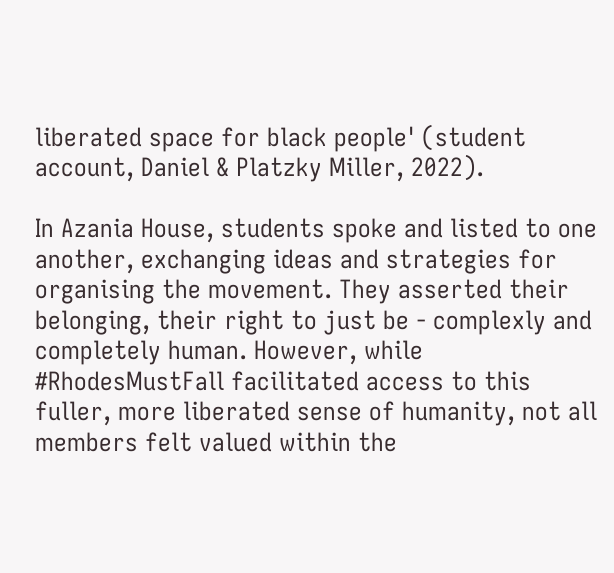liberated space for black people' (student account, Daniel & Platzky Miller, 2022).

In Azania House, students spoke and listed to one another, exchanging ideas and strategies for organising the movement. They asserted their belonging, their right to just be - complexly and completely human. However, while #RhodesMustFall facilitated access to this fuller, more liberated sense of humanity, not all members felt valued within the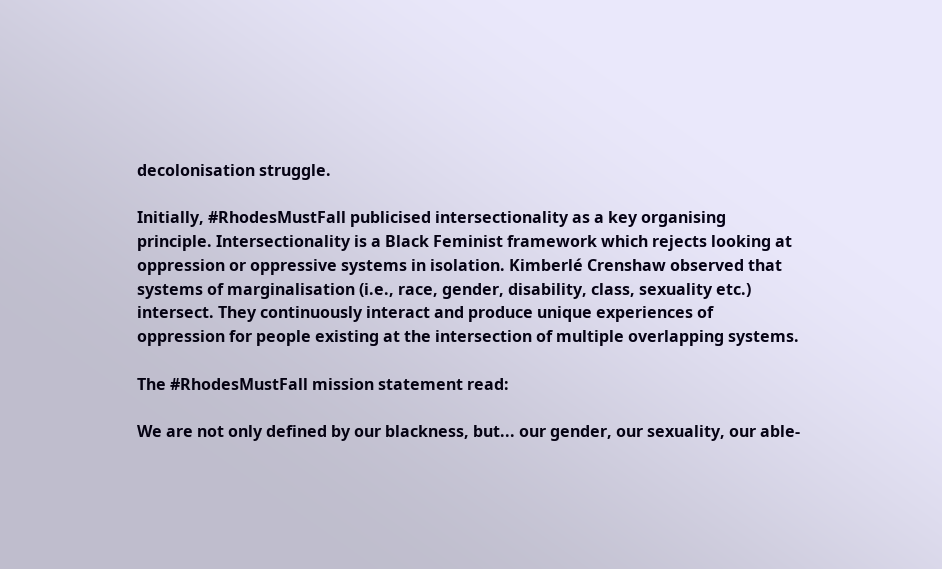decolonisation struggle.

Initially, #RhodesMustFall publicised intersectionality as a key organising principle. Intersectionality is a Black Feminist framework which rejects looking at oppression or oppressive systems in isolation. Kimberlé Crenshaw observed that systems of marginalisation (i.e., race, gender, disability, class, sexuality etc.) intersect. They continuously interact and produce unique experiences of oppression for people existing at the intersection of multiple overlapping systems.

The #RhodesMustFall mission statement read:

We are not only defined by our blackness, but... our gender, our sexuality, our able-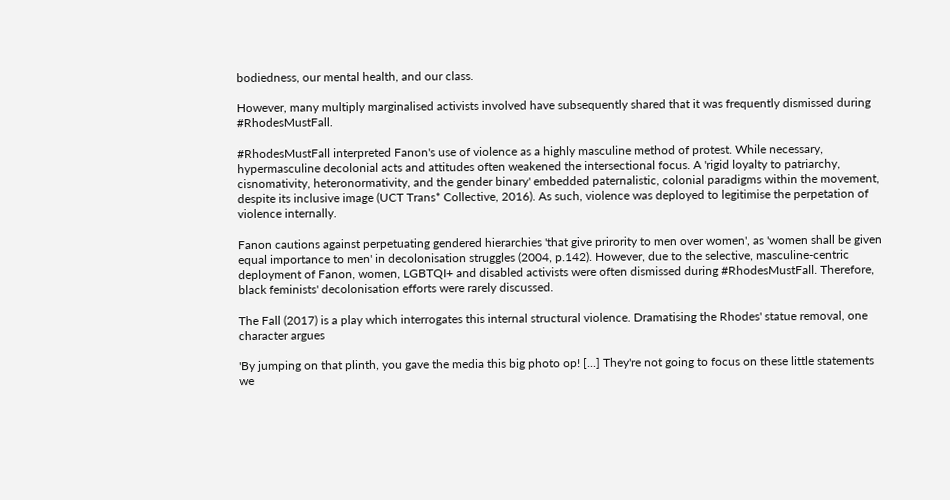bodiedness, our mental health, and our class.

However, many multiply marginalised activists involved have subsequently shared that it was frequently dismissed during #RhodesMustFall.

#RhodesMustFall interpreted Fanon's use of violence as a highly masculine method of protest. While necessary, hypermasculine decolonial acts and attitudes often weakened the intersectional focus. A 'rigid loyalty to patriarchy, cisnomativity, heteronormativity, and the gender binary' embedded paternalistic, colonial paradigms within the movement, despite its inclusive image (UCT Trans* Collective, 2016). As such, violence was deployed to legitimise the perpetation of violence internally.

Fanon cautions against perpetuating gendered hierarchies 'that give prirority to men over women', as 'women shall be given equal importance to men' in decolonisation struggles (2004, p.142). However, due to the selective, masculine-centric deployment of Fanon, women, LGBTQI+ and disabled activists were often dismissed during #RhodesMustFall. Therefore, black feminists' decolonisation efforts were rarely discussed.

The Fall (2017) is a play which interrogates this internal structural violence. Dramatising the Rhodes' statue removal, one character argues

'By jumping on that plinth, you gave the media this big photo op! [...] They're not going to focus on these little statements we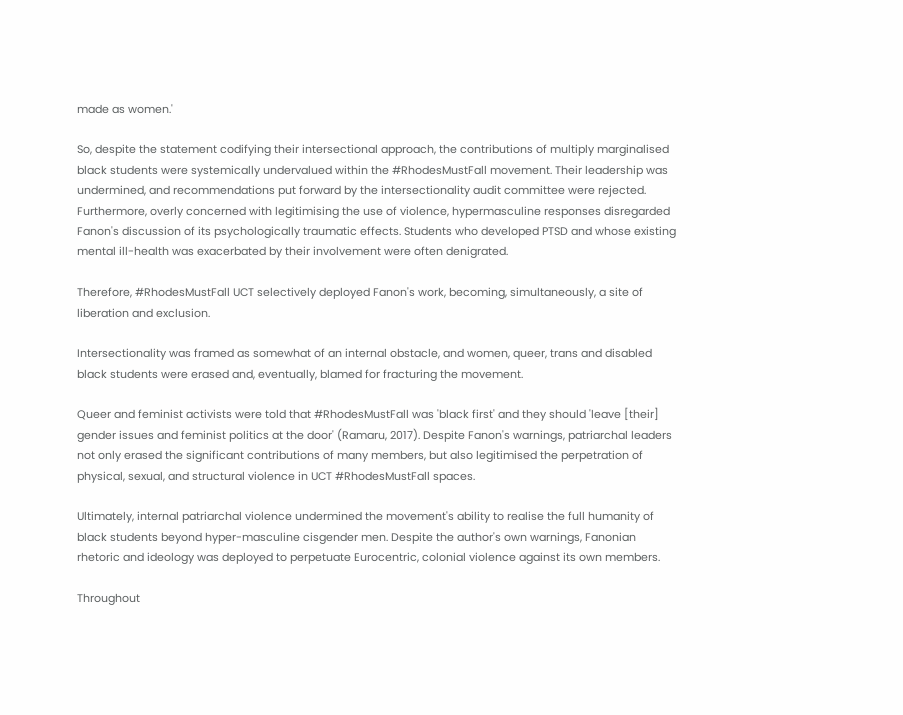made as women.'

So, despite the statement codifying their intersectional approach, the contributions of multiply marginalised black students were systemically undervalued within the #RhodesMustFall movement. Their leadership was undermined, and recommendations put forward by the intersectionality audit committee were rejected. Furthermore, overly concerned with legitimising the use of violence, hypermasculine responses disregarded Fanon's discussion of its psychologically traumatic effects. Students who developed PTSD and whose existing mental ill-health was exacerbated by their involvement were often denigrated.

Therefore, #RhodesMustFall UCT selectively deployed Fanon's work, becoming, simultaneously, a site of liberation and exclusion.

Intersectionality was framed as somewhat of an internal obstacle, and women, queer, trans and disabled black students were erased and, eventually, blamed for fracturing the movement.

Queer and feminist activists were told that #RhodesMustFall was 'black first' and they should 'leave [their] gender issues and feminist politics at the door' (Ramaru, 2017). Despite Fanon's warnings, patriarchal leaders not only erased the significant contributions of many members, but also legitimised the perpetration of physical, sexual, and structural violence in UCT #RhodesMustFall spaces.

Ultimately, internal patriarchal violence undermined the movement's ability to realise the full humanity of black students beyond hyper-masculine cisgender men. Despite the author's own warnings, Fanonian rhetoric and ideology was deployed to perpetuate Eurocentric, colonial violence against its own members.

Throughout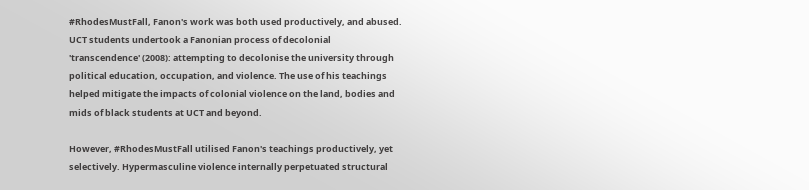#RhodesMustFall, Fanon's work was both used productively, and abused. UCT students undertook a Fanonian process of decolonial 'transcendence' (2008): attempting to decolonise the university through political education, occupation, and violence. The use of his teachings helped mitigate the impacts of colonial violence on the land, bodies and mids of black students at UCT and beyond.

However, #RhodesMustFall utilised Fanon's teachings productively, yet selectively. Hypermasculine violence internally perpetuated structural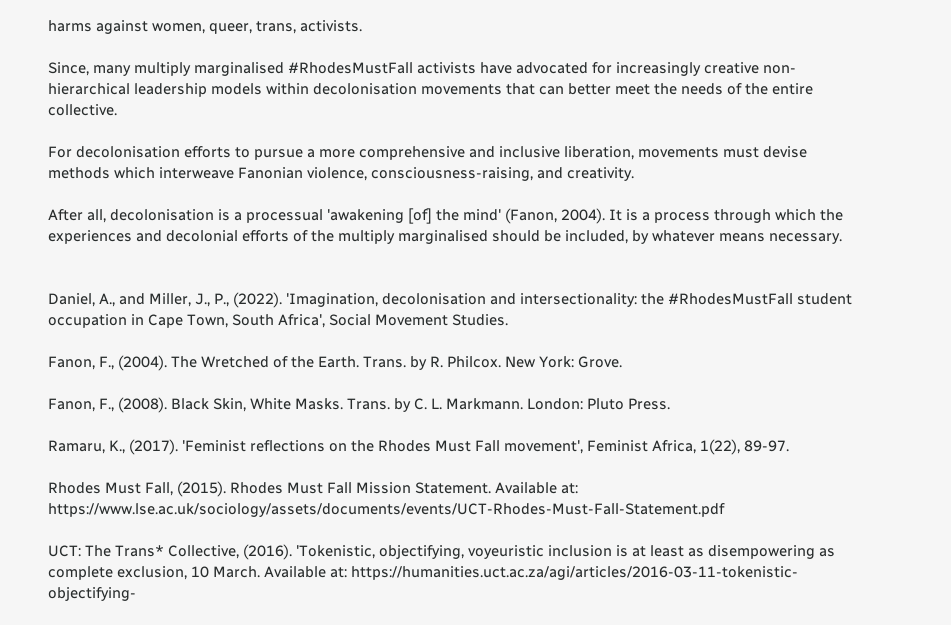harms against women, queer, trans, activists.

Since, many multiply marginalised #RhodesMustFall activists have advocated for increasingly creative non-hierarchical leadership models within decolonisation movements that can better meet the needs of the entire collective.

For decolonisation efforts to pursue a more comprehensive and inclusive liberation, movements must devise methods which interweave Fanonian violence, consciousness-raising, and creativity.

After all, decolonisation is a processual 'awakening [of] the mind' (Fanon, 2004). It is a process through which the experiences and decolonial efforts of the multiply marginalised should be included, by whatever means necessary.


Daniel, A., and Miller, J., P., (2022). 'Imagination, decolonisation and intersectionality: the #RhodesMustFall student occupation in Cape Town, South Africa', Social Movement Studies.

Fanon, F., (2004). The Wretched of the Earth. Trans. by R. Philcox. New York: Grove.

Fanon, F., (2008). Black Skin, White Masks. Trans. by C. L. Markmann. London: Pluto Press.

Ramaru, K., (2017). 'Feminist reflections on the Rhodes Must Fall movement', Feminist Africa, 1(22), 89-97.

Rhodes Must Fall, (2015). Rhodes Must Fall Mission Statement. Available at: https://www.lse.ac.uk/sociology/assets/documents/events/UCT-Rhodes-Must-Fall-Statement.pdf

UCT: The Trans* Collective, (2016). 'Tokenistic, objectifying, voyeuristic inclusion is at least as disempowering as complete exclusion, 10 March. Available at: https://humanities.uct.ac.za/agi/articles/2016-03-11-tokenistic-objectifying-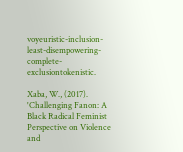voyeuristic-inclusion-least-disempowering-complete-exclusiontokenistic.

Xaba, W., (2017). 'Challenging Fanon: A Black Radical Feminist Perspective on Violence and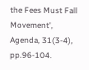the Fees Must Fall Movement', Agenda, 31(3-4), pp.96-104.